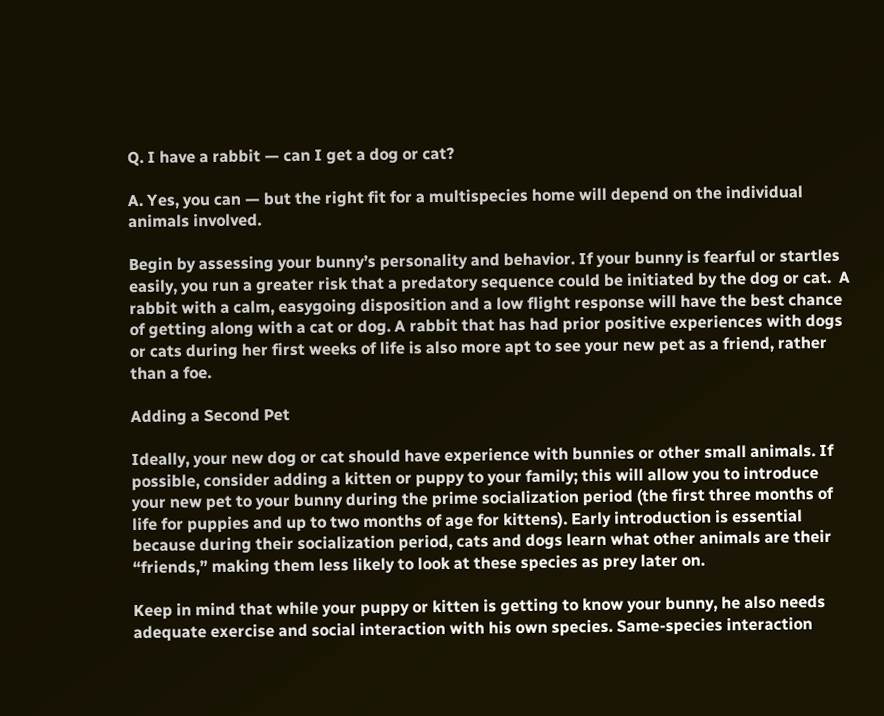Q. I have a rabbit — can I get a dog or cat?

A. Yes, you can — but the right fit for a multispecies home will depend on the individual animals involved.

Begin by assessing your bunny’s personality and behavior. If your bunny is fearful or startles easily, you run a greater risk that a predatory sequence could be initiated by the dog or cat.  A rabbit with a calm, easygoing disposition and a low flight response will have the best chance of getting along with a cat or dog. A rabbit that has had prior positive experiences with dogs or cats during her first weeks of life is also more apt to see your new pet as a friend, rather than a foe.

Adding a Second Pet

Ideally, your new dog or cat should have experience with bunnies or other small animals. If possible, consider adding a kitten or puppy to your family; this will allow you to introduce your new pet to your bunny during the prime socialization period (the first three months of life for puppies and up to two months of age for kittens). Early introduction is essential because during their socialization period, cats and dogs learn what other animals are their “friends,” making them less likely to look at these species as prey later on.

Keep in mind that while your puppy or kitten is getting to know your bunny, he also needs adequate exercise and social interaction with his own species. Same-species interaction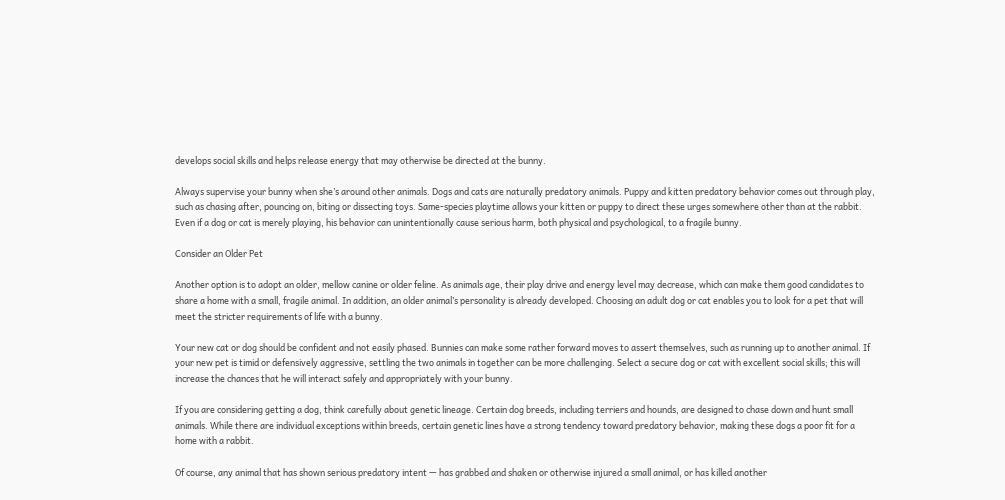develops social skills and helps release energy that may otherwise be directed at the bunny.

Always supervise your bunny when she’s around other animals. Dogs and cats are naturally predatory animals. Puppy and kitten predatory behavior comes out through play, such as chasing after, pouncing on, biting or dissecting toys. Same-species playtime allows your kitten or puppy to direct these urges somewhere other than at the rabbit. Even if a dog or cat is merely playing, his behavior can unintentionally cause serious harm, both physical and psychological, to a fragile bunny.

Consider an Older Pet

Another option is to adopt an older, mellow canine or older feline. As animals age, their play drive and energy level may decrease, which can make them good candidates to share a home with a small, fragile animal. In addition, an older animal’s personality is already developed. Choosing an adult dog or cat enables you to look for a pet that will meet the stricter requirements of life with a bunny.

Your new cat or dog should be confident and not easily phased. Bunnies can make some rather forward moves to assert themselves, such as running up to another animal. If your new pet is timid or defensively aggressive, settling the two animals in together can be more challenging. Select a secure dog or cat with excellent social skills; this will increase the chances that he will interact safely and appropriately with your bunny.

If you are considering getting a dog, think carefully about genetic lineage. Certain dog breeds, including terriers and hounds, are designed to chase down and hunt small animals. While there are individual exceptions within breeds, certain genetic lines have a strong tendency toward predatory behavior, making these dogs a poor fit for a home with a rabbit.

Of course, any animal that has shown serious predatory intent — has grabbed and shaken or otherwise injured a small animal, or has killed another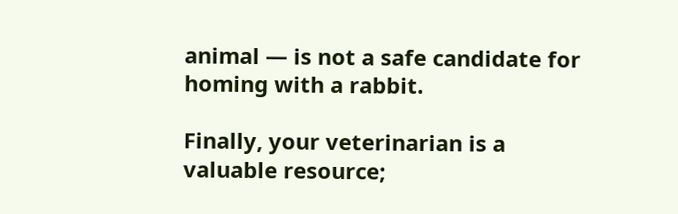animal — is not a safe candidate for homing with a rabbit.

Finally, your veterinarian is a valuable resource;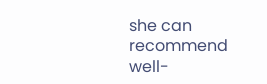she can recommend well-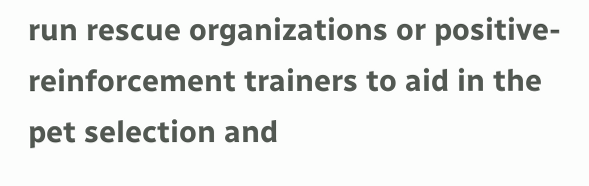run rescue organizations or positive-reinforcement trainers to aid in the pet selection and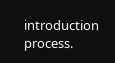introduction process.